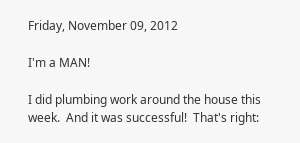Friday, November 09, 2012

I'm a MAN!

I did plumbing work around the house this week.  And it was successful!  That's right: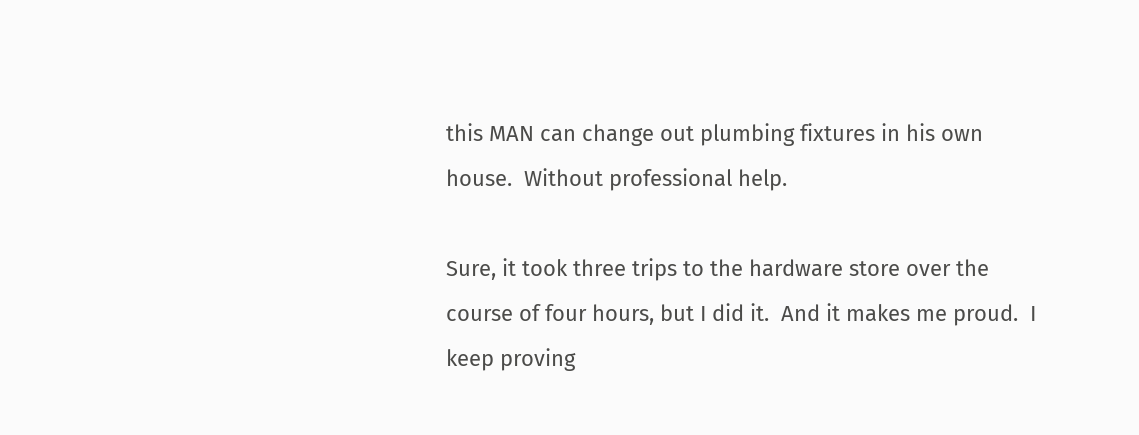this MAN can change out plumbing fixtures in his own house.  Without professional help.

Sure, it took three trips to the hardware store over the course of four hours, but I did it.  And it makes me proud.  I keep proving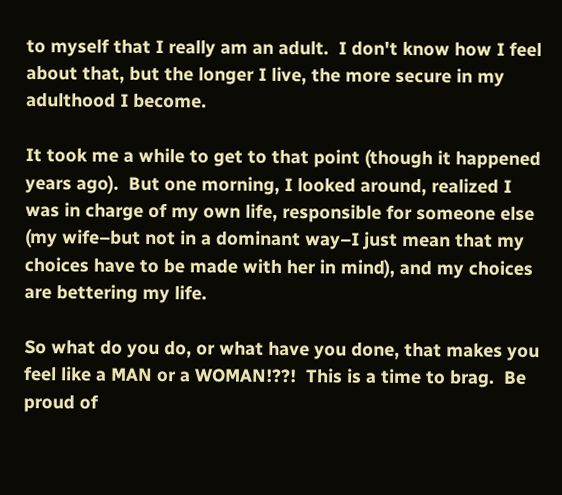to myself that I really am an adult.  I don't know how I feel about that, but the longer I live, the more secure in my adulthood I become.

It took me a while to get to that point (though it happened years ago).  But one morning, I looked around, realized I was in charge of my own life, responsible for someone else (my wife–but not in a dominant way–I just mean that my choices have to be made with her in mind), and my choices are bettering my life.

So what do you do, or what have you done, that makes you feel like a MAN or a WOMAN!??!  This is a time to brag.  Be proud of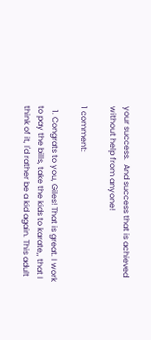your success.  And success that is achieved without help from anyone!

1 comment:

  1. Congrats to you, Giles! That is great. I work to pay the bills, take the kids to karate,, that I think of it, I'd rather be a kid again. This adult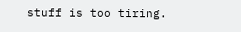stuff is too tiring.